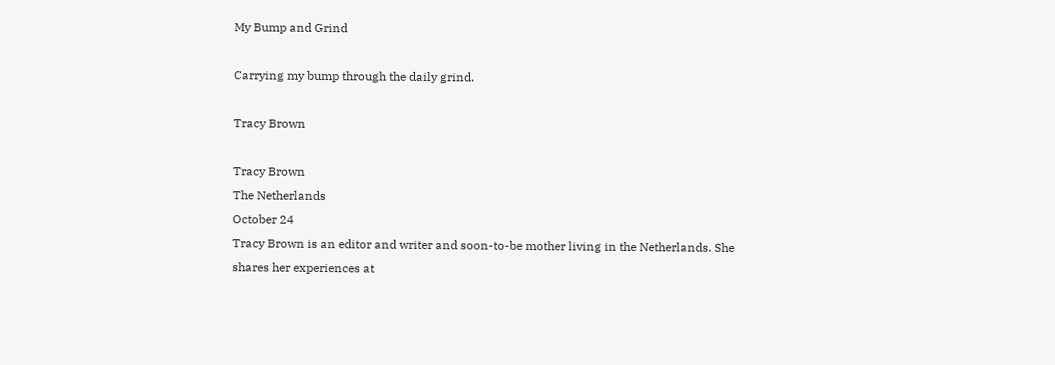My Bump and Grind

Carrying my bump through the daily grind.

Tracy Brown

Tracy Brown
The Netherlands
October 24
Tracy Brown is an editor and writer and soon-to-be mother living in the Netherlands. She shares her experiences at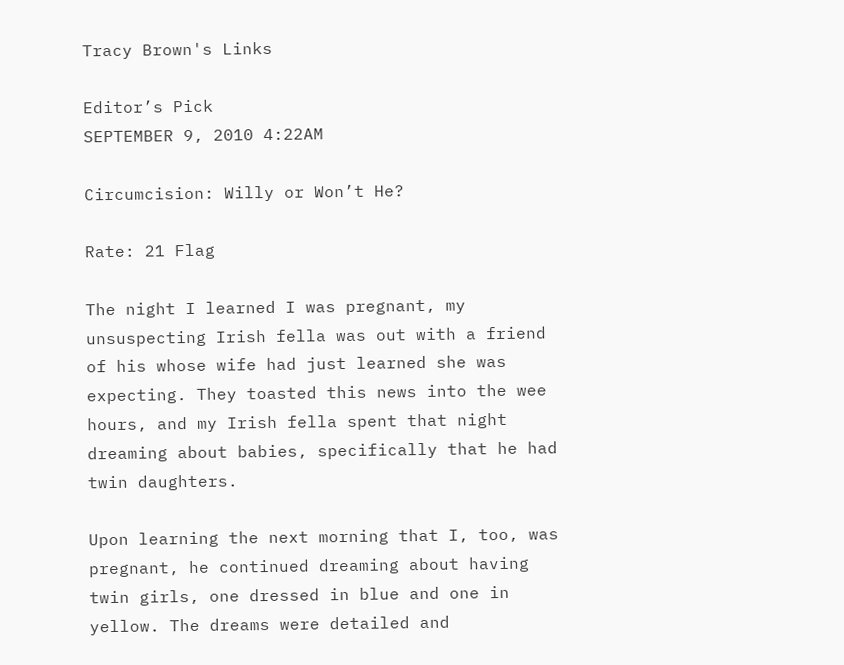Tracy Brown's Links

Editor’s Pick
SEPTEMBER 9, 2010 4:22AM

Circumcision: Willy or Won’t He?

Rate: 21 Flag

The night I learned I was pregnant, my unsuspecting Irish fella was out with a friend of his whose wife had just learned she was expecting. They toasted this news into the wee hours, and my Irish fella spent that night dreaming about babies, specifically that he had twin daughters.

Upon learning the next morning that I, too, was pregnant, he continued dreaming about having twin girls, one dressed in blue and one in yellow. The dreams were detailed and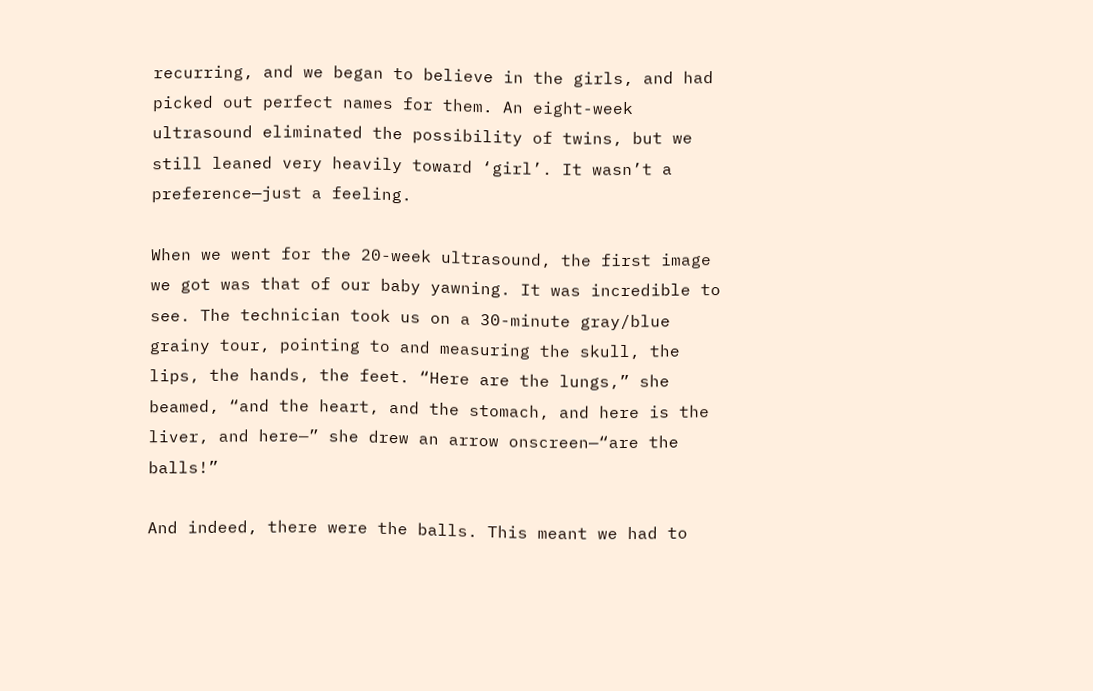recurring, and we began to believe in the girls, and had picked out perfect names for them. An eight-week ultrasound eliminated the possibility of twins, but we still leaned very heavily toward ‘girl’. It wasn’t a preference—just a feeling.

When we went for the 20-week ultrasound, the first image we got was that of our baby yawning. It was incredible to see. The technician took us on a 30-minute gray/blue grainy tour, pointing to and measuring the skull, the lips, the hands, the feet. “Here are the lungs,” she beamed, “and the heart, and the stomach, and here is the liver, and here—” she drew an arrow onscreen—“are the balls!”

And indeed, there were the balls. This meant we had to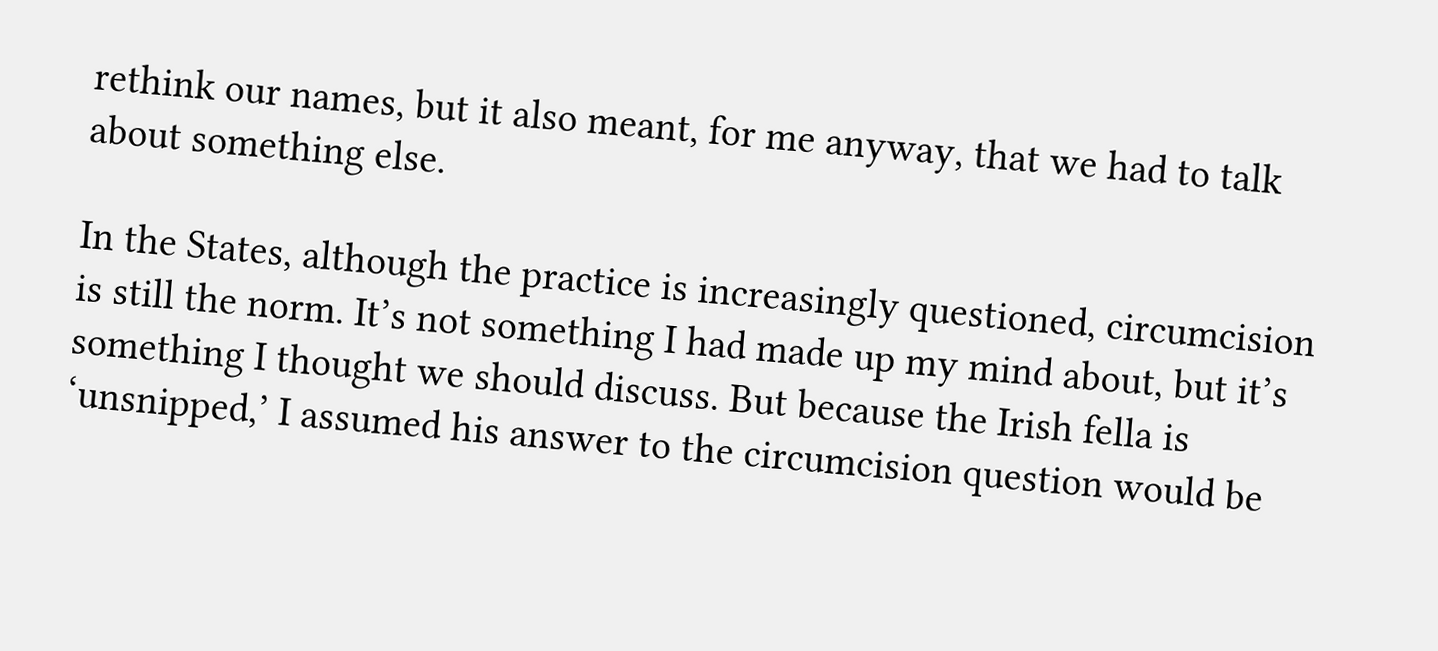rethink our names, but it also meant, for me anyway, that we had to talk about something else.

In the States, although the practice is increasingly questioned, circumcision is still the norm. It’s not something I had made up my mind about, but it’s something I thought we should discuss. But because the Irish fella is ‘unsnipped,’ I assumed his answer to the circumcision question would be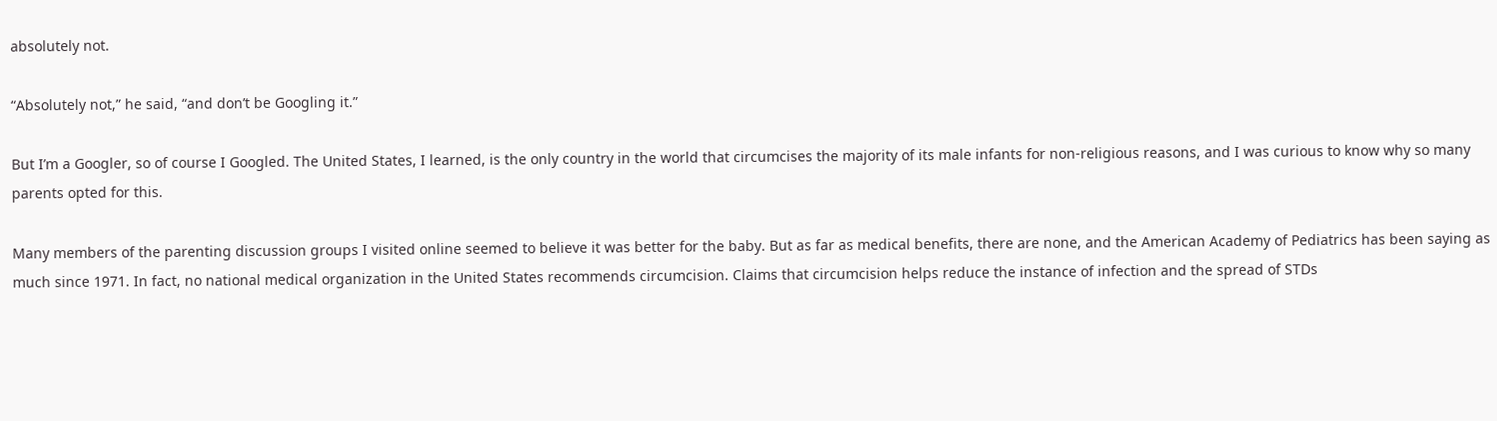absolutely not.

“Absolutely not,” he said, “and don’t be Googling it.”

But I’m a Googler, so of course I Googled. The United States, I learned, is the only country in the world that circumcises the majority of its male infants for non-religious reasons, and I was curious to know why so many parents opted for this.

Many members of the parenting discussion groups I visited online seemed to believe it was better for the baby. But as far as medical benefits, there are none, and the American Academy of Pediatrics has been saying as much since 1971. In fact, no national medical organization in the United States recommends circumcision. Claims that circumcision helps reduce the instance of infection and the spread of STDs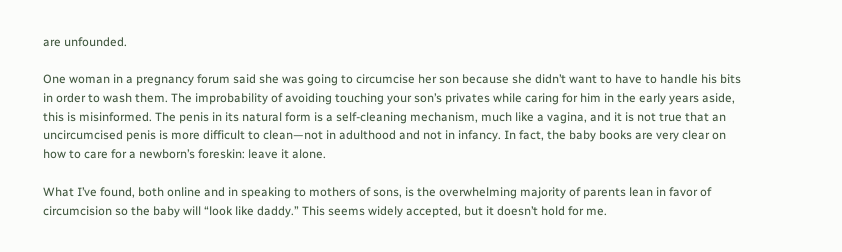are unfounded.

One woman in a pregnancy forum said she was going to circumcise her son because she didn’t want to have to handle his bits in order to wash them. The improbability of avoiding touching your son’s privates while caring for him in the early years aside, this is misinformed. The penis in its natural form is a self-cleaning mechanism, much like a vagina, and it is not true that an uncircumcised penis is more difficult to clean—not in adulthood and not in infancy. In fact, the baby books are very clear on how to care for a newborn’s foreskin: leave it alone.

What I’ve found, both online and in speaking to mothers of sons, is the overwhelming majority of parents lean in favor of circumcision so the baby will “look like daddy.” This seems widely accepted, but it doesn’t hold for me.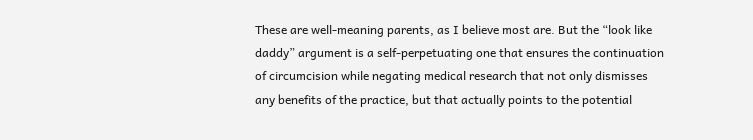These are well-meaning parents, as I believe most are. But the “look like daddy” argument is a self-perpetuating one that ensures the continuation of circumcision while negating medical research that not only dismisses any benefits of the practice, but that actually points to the potential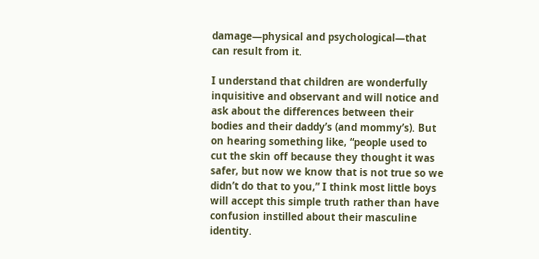damage—physical and psychological—that can result from it.

I understand that children are wonderfully inquisitive and observant and will notice and ask about the differences between their bodies and their daddy’s (and mommy’s). But on hearing something like, “people used to cut the skin off because they thought it was safer, but now we know that is not true so we didn’t do that to you,” I think most little boys will accept this simple truth rather than have confusion instilled about their masculine identity.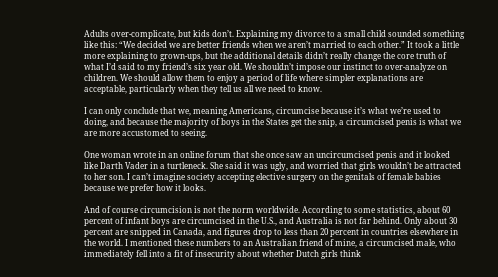Adults over-complicate, but kids don’t. Explaining my divorce to a small child sounded something like this: “We decided we are better friends when we aren’t married to each other.” It took a little more explaining to grown-ups, but the additional details didn’t really change the core truth of what I’d said to my friend’s six year old. We shouldn’t impose our instinct to over-analyze on children. We should allow them to enjoy a period of life where simpler explanations are acceptable, particularly when they tell us all we need to know.

I can only conclude that we, meaning Americans, circumcise because it’s what we’re used to doing, and because the majority of boys in the States get the snip, a circumcised penis is what we are more accustomed to seeing.

One woman wrote in an online forum that she once saw an uncircumcised penis and it looked like Darth Vader in a turtleneck. She said it was ugly, and worried that girls wouldn’t be attracted to her son. I can’t imagine society accepting elective surgery on the genitals of female babies because we prefer how it looks.

And of course circumcision is not the norm worldwide. According to some statistics, about 60 percent of infant boys are circumcised in the U.S., and Australia is not far behind. Only about 30 percent are snipped in Canada, and figures drop to less than 20 percent in countries elsewhere in the world. I mentioned these numbers to an Australian friend of mine, a circumcised male, who immediately fell into a fit of insecurity about whether Dutch girls think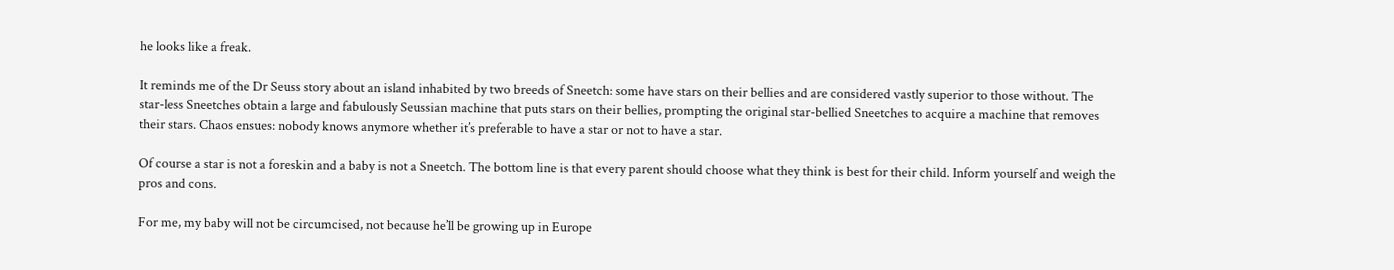he looks like a freak.

It reminds me of the Dr Seuss story about an island inhabited by two breeds of Sneetch: some have stars on their bellies and are considered vastly superior to those without. The star-less Sneetches obtain a large and fabulously Seussian machine that puts stars on their bellies, prompting the original star-bellied Sneetches to acquire a machine that removes their stars. Chaos ensues: nobody knows anymore whether it’s preferable to have a star or not to have a star.

Of course a star is not a foreskin and a baby is not a Sneetch. The bottom line is that every parent should choose what they think is best for their child. Inform yourself and weigh the pros and cons.

For me, my baby will not be circumcised, not because he’ll be growing up in Europe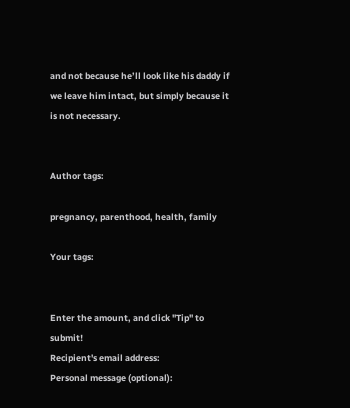and not because he’ll look like his daddy if we leave him intact, but simply because it is not necessary.


Author tags:

pregnancy, parenthood, health, family

Your tags:


Enter the amount, and click "Tip" to submit!
Recipient's email address:
Personal message (optional):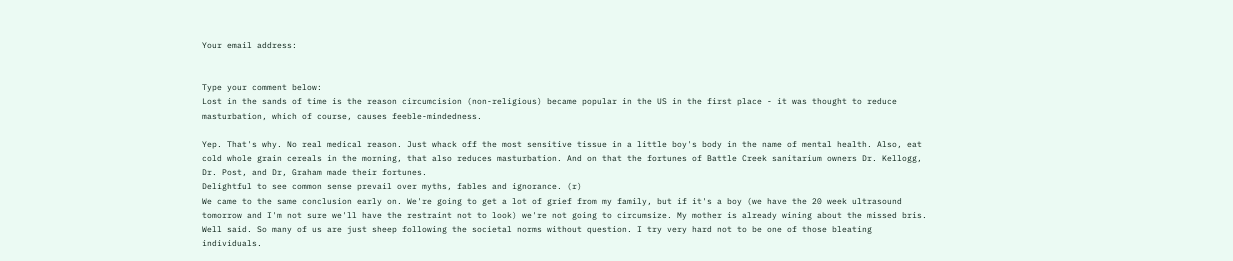Your email address:


Type your comment below:
Lost in the sands of time is the reason circumcision (non-religious) became popular in the US in the first place - it was thought to reduce masturbation, which of course, causes feeble-mindedness.

Yep. That's why. No real medical reason. Just whack off the most sensitive tissue in a little boy's body in the name of mental health. Also, eat cold whole grain cereals in the morning, that also reduces masturbation. And on that the fortunes of Battle Creek sanitarium owners Dr. Kellogg, Dr. Post, and Dr, Graham made their fortunes.
Delightful to see common sense prevail over myths, fables and ignorance. (r)
We came to the same conclusion early on. We're going to get a lot of grief from my family, but if it's a boy (we have the 20 week ultrasound tomorrow and I'm not sure we'll have the restraint not to look) we're not going to circumsize. My mother is already wining about the missed bris.
Well said. So many of us are just sheep following the societal norms without question. I try very hard not to be one of those bleating individuals.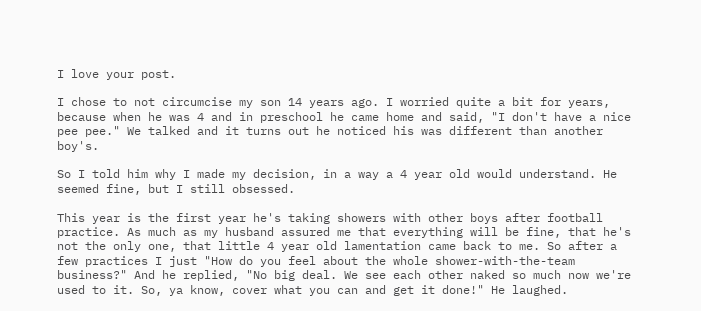I love your post.

I chose to not circumcise my son 14 years ago. I worried quite a bit for years, because when he was 4 and in preschool he came home and said, "I don't have a nice pee pee." We talked and it turns out he noticed his was different than another boy's.

So I told him why I made my decision, in a way a 4 year old would understand. He seemed fine, but I still obsessed.

This year is the first year he's taking showers with other boys after football practice. As much as my husband assured me that everything will be fine, that he's not the only one, that little 4 year old lamentation came back to me. So after a few practices I just "How do you feel about the whole shower-with-the-team business?" And he replied, "No big deal. We see each other naked so much now we're used to it. So, ya know, cover what you can and get it done!" He laughed.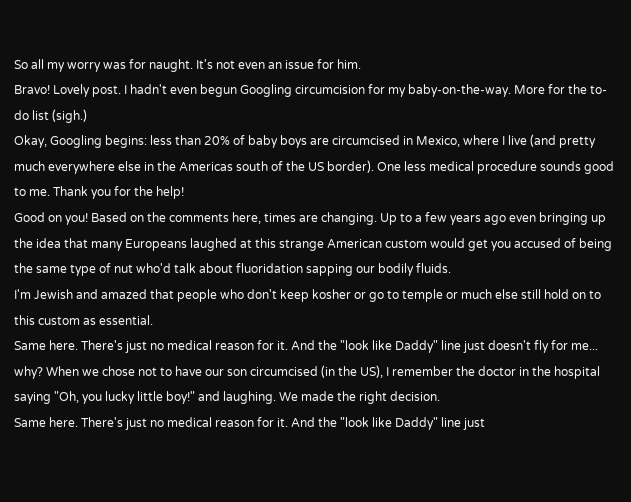So all my worry was for naught. It's not even an issue for him.
Bravo! Lovely post. I hadn't even begun Googling circumcision for my baby-on-the-way. More for the to-do list (sigh.)
Okay, Googling begins: less than 20% of baby boys are circumcised in Mexico, where I live (and pretty much everywhere else in the Americas south of the US border). One less medical procedure sounds good to me. Thank you for the help!
Good on you! Based on the comments here, times are changing. Up to a few years ago even bringing up the idea that many Europeans laughed at this strange American custom would get you accused of being the same type of nut who'd talk about fluoridation sapping our bodily fluids.
I'm Jewish and amazed that people who don't keep kosher or go to temple or much else still hold on to this custom as essential.
Same here. There's just no medical reason for it. And the "look like Daddy" line just doesn't fly for me... why? When we chose not to have our son circumcised (in the US), I remember the doctor in the hospital saying "Oh, you lucky little boy!" and laughing. We made the right decision.
Same here. There's just no medical reason for it. And the "look like Daddy" line just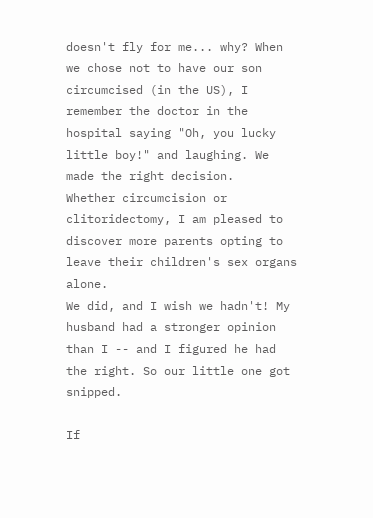doesn't fly for me... why? When we chose not to have our son circumcised (in the US), I remember the doctor in the hospital saying "Oh, you lucky little boy!" and laughing. We made the right decision.
Whether circumcision or clitoridectomy, I am pleased to discover more parents opting to leave their children's sex organs alone.
We did, and I wish we hadn't! My husband had a stronger opinion than I -- and I figured he had the right. So our little one got snipped.

If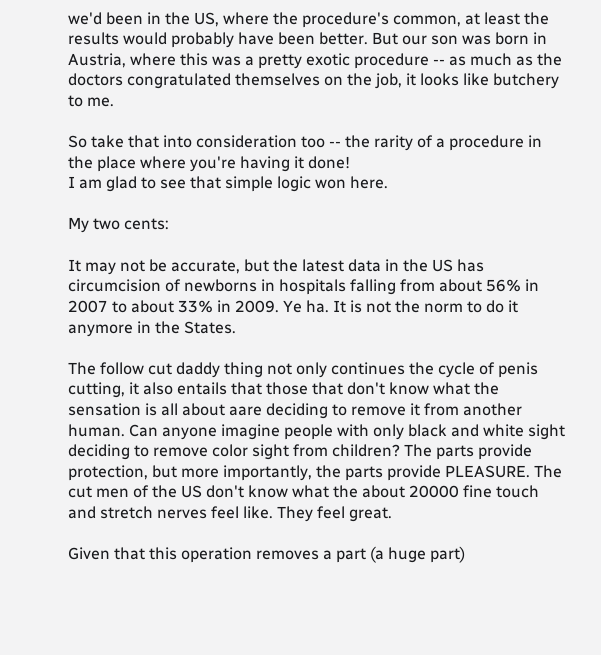we'd been in the US, where the procedure's common, at least the results would probably have been better. But our son was born in Austria, where this was a pretty exotic procedure -- as much as the doctors congratulated themselves on the job, it looks like butchery to me.

So take that into consideration too -- the rarity of a procedure in the place where you're having it done!
I am glad to see that simple logic won here.

My two cents:

It may not be accurate, but the latest data in the US has circumcision of newborns in hospitals falling from about 56% in 2007 to about 33% in 2009. Ye ha. It is not the norm to do it anymore in the States.

The follow cut daddy thing not only continues the cycle of penis cutting, it also entails that those that don't know what the sensation is all about aare deciding to remove it from another human. Can anyone imagine people with only black and white sight deciding to remove color sight from children? The parts provide protection, but more importantly, the parts provide PLEASURE. The cut men of the US don't know what the about 20000 fine touch and stretch nerves feel like. They feel great.

Given that this operation removes a part (a huge part)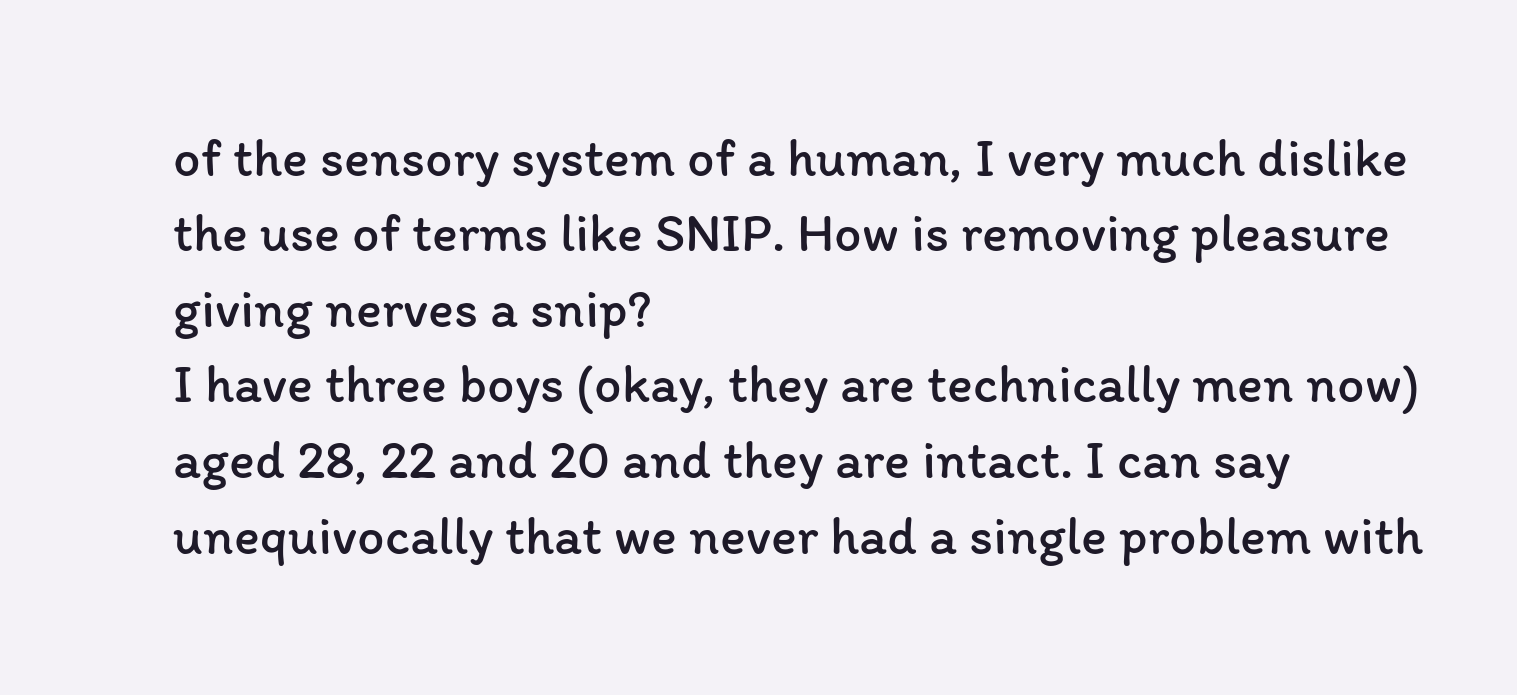of the sensory system of a human, I very much dislike the use of terms like SNIP. How is removing pleasure giving nerves a snip?
I have three boys (okay, they are technically men now) aged 28, 22 and 20 and they are intact. I can say unequivocally that we never had a single problem with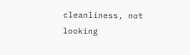cleanliness, not looking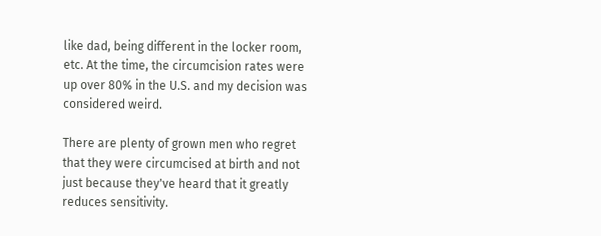like dad, being different in the locker room, etc. At the time, the circumcision rates were up over 80% in the U.S. and my decision was considered weird.

There are plenty of grown men who regret that they were circumcised at birth and not just because they've heard that it greatly reduces sensitivity.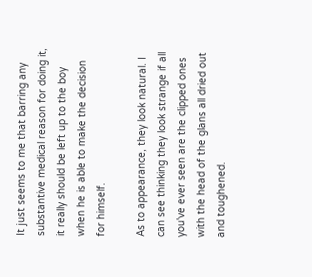It just seems to me that barring any substantive medical reason for doing it, it really should be left up to the boy when he is able to make the decision for himself.

As to appearance, they look natural. I can see thinking they look strange if all you've ever seen are the clipped ones with the head of the glans all dried out and toughened.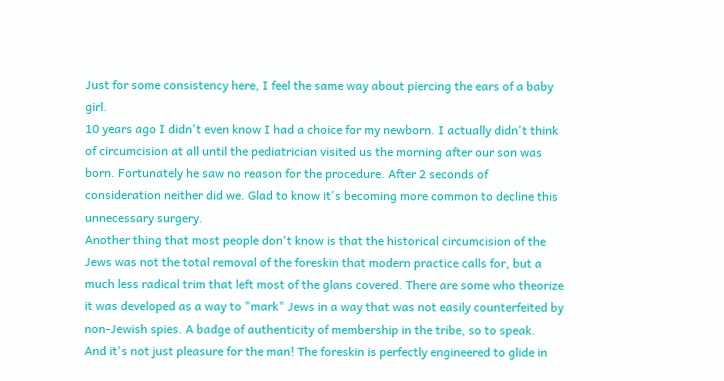Just for some consistency here, I feel the same way about piercing the ears of a baby girl.
10 years ago I didn't even know I had a choice for my newborn. I actually didn't think of circumcision at all until the pediatrician visited us the morning after our son was born. Fortunately he saw no reason for the procedure. After 2 seconds of consideration neither did we. Glad to know it's becoming more common to decline this unnecessary surgery.
Another thing that most people don't know is that the historical circumcision of the Jews was not the total removal of the foreskin that modern practice calls for, but a much less radical trim that left most of the glans covered. There are some who theorize it was developed as a way to "mark" Jews in a way that was not easily counterfeited by non-Jewish spies. A badge of authenticity of membership in the tribe, so to speak.
And it's not just pleasure for the man! The foreskin is perfectly engineered to glide in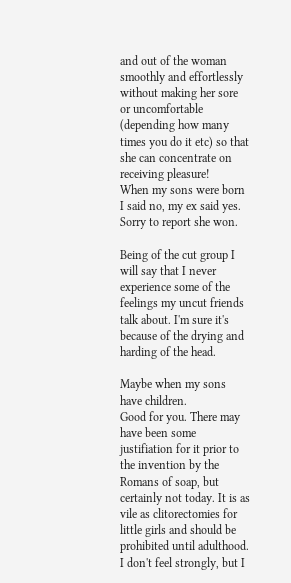and out of the woman smoothly and effortlessly without making her sore or uncomfortable (depending how many times you do it etc) so that she can concentrate on receiving pleasure!
When my sons were born I said no, my ex said yes. Sorry to report she won.

Being of the cut group I will say that I never experience some of the feelings my uncut friends talk about. I'm sure it's because of the drying and harding of the head.

Maybe when my sons have children.
Good for you. There may have been some justifiation for it prior to the invention by the Romans of soap, but certainly not today. It is as vile as clitorectomies for little girls and should be prohibited until adulthood.
I don't feel strongly, but I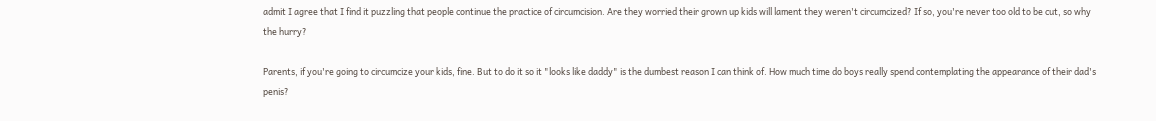admit I agree that I find it puzzling that people continue the practice of circumcision. Are they worried their grown up kids will lament they weren't circumcized? If so, you're never too old to be cut, so why the hurry?

Parents, if you're going to circumcize your kids, fine. But to do it so it "looks like daddy" is the dumbest reason I can think of. How much time do boys really spend contemplating the appearance of their dad's penis?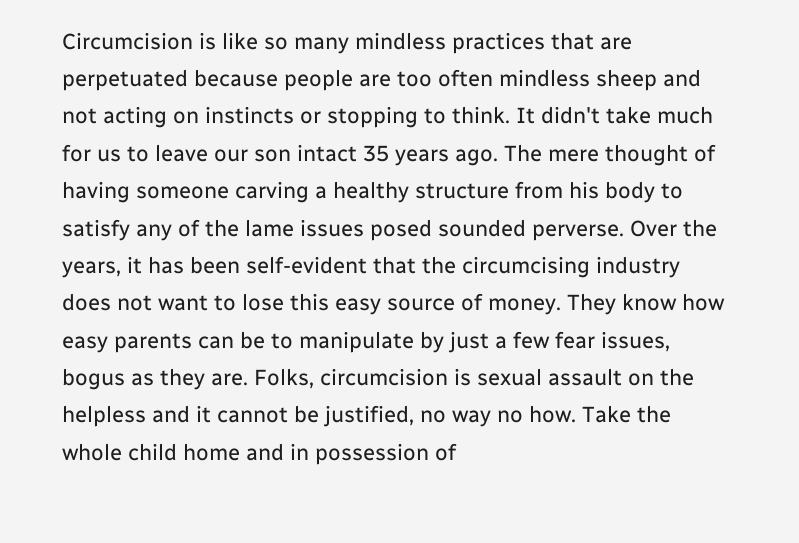Circumcision is like so many mindless practices that are perpetuated because people are too often mindless sheep and not acting on instincts or stopping to think. It didn't take much for us to leave our son intact 35 years ago. The mere thought of having someone carving a healthy structure from his body to satisfy any of the lame issues posed sounded perverse. Over the years, it has been self-evident that the circumcising industry does not want to lose this easy source of money. They know how easy parents can be to manipulate by just a few fear issues, bogus as they are. Folks, circumcision is sexual assault on the helpless and it cannot be justified, no way no how. Take the whole child home and in possession of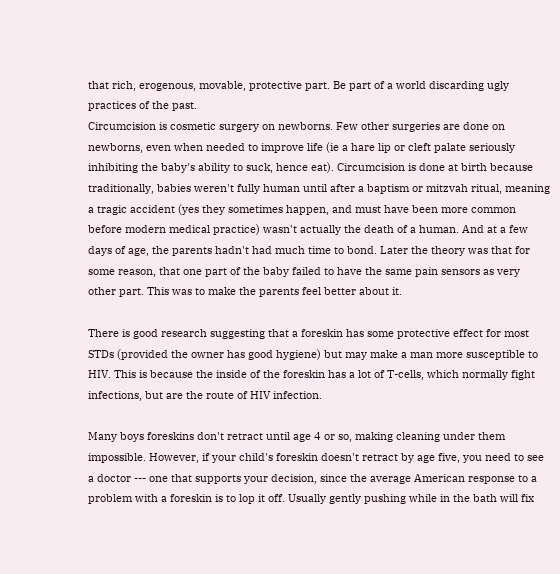that rich, erogenous, movable, protective part. Be part of a world discarding ugly practices of the past.
Circumcision is cosmetic surgery on newborns. Few other surgeries are done on newborns, even when needed to improve life (ie a hare lip or cleft palate seriously inhibiting the baby's ability to suck, hence eat). Circumcision is done at birth because traditionally, babies weren't fully human until after a baptism or mitzvah ritual, meaning a tragic accident (yes they sometimes happen, and must have been more common before modern medical practice) wasn't actually the death of a human. And at a few days of age, the parents hadn't had much time to bond. Later the theory was that for some reason, that one part of the baby failed to have the same pain sensors as very other part. This was to make the parents feel better about it.

There is good research suggesting that a foreskin has some protective effect for most STDs (provided the owner has good hygiene) but may make a man more susceptible to HIV. This is because the inside of the foreskin has a lot of T-cells, which normally fight infections, but are the route of HIV infection.

Many boys foreskins don't retract until age 4 or so, making cleaning under them impossible. However, if your child's foreskin doesn't retract by age five, you need to see a doctor --- one that supports your decision, since the average American response to a problem with a foreskin is to lop it off. Usually gently pushing while in the bath will fix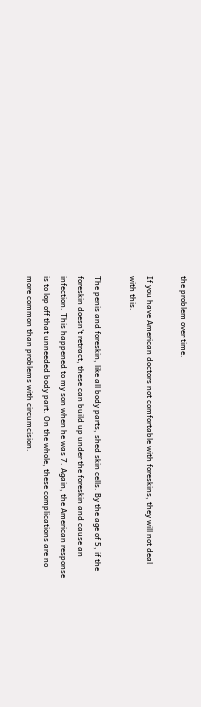the problem over time.

If you have American doctors not comfortable with foreskins, they will not deal with this.

The penis and foreskin, like all body parts, shed skin cells. By the age of 5, if the foreskin doesn't retract, these can build up under the foreskin and cause an infection. This happened to my son when he was 7. Again, the American response is to lop off that unneeded body part. On the whole, these complications are no more common than problems with circumcision.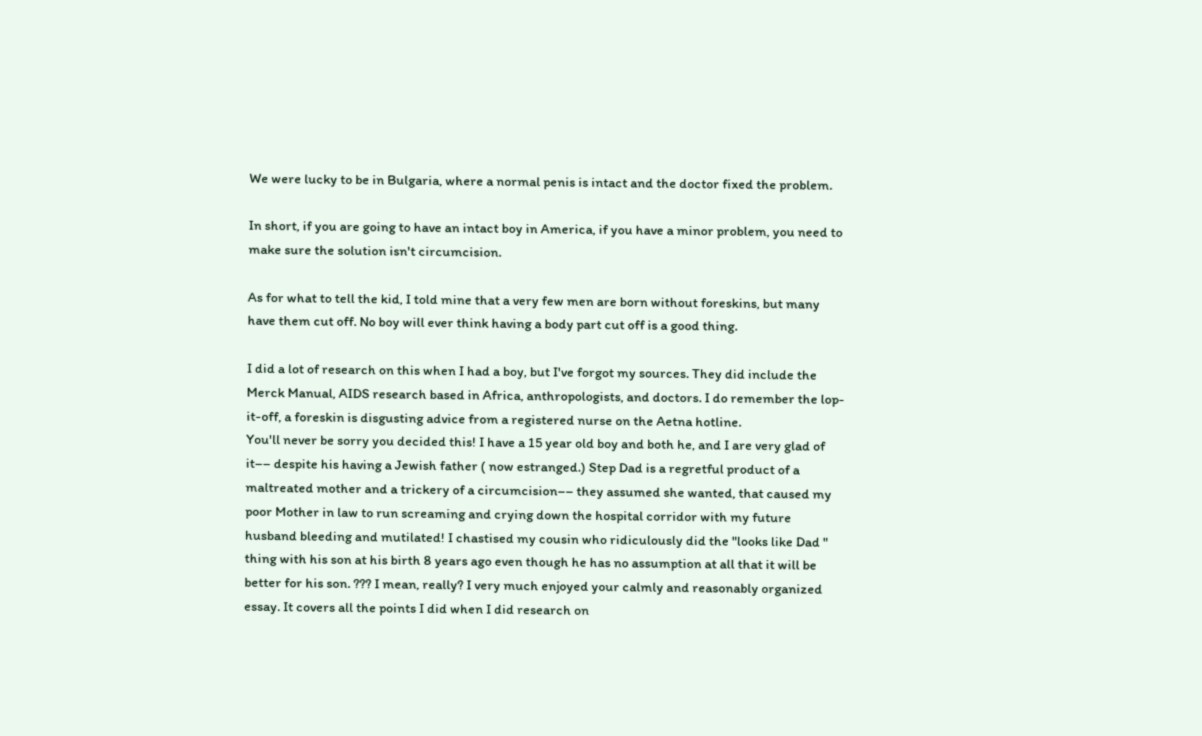We were lucky to be in Bulgaria, where a normal penis is intact and the doctor fixed the problem.

In short, if you are going to have an intact boy in America, if you have a minor problem, you need to make sure the solution isn't circumcision.

As for what to tell the kid, I told mine that a very few men are born without foreskins, but many have them cut off. No boy will ever think having a body part cut off is a good thing.

I did a lot of research on this when I had a boy, but I've forgot my sources. They did include the Merck Manual, AIDS research based in Africa, anthropologists, and doctors. I do remember the lop-it-off, a foreskin is disgusting advice from a registered nurse on the Aetna hotline.
You'll never be sorry you decided this! I have a 15 year old boy and both he, and I are very glad of it–– despite his having a Jewish father ( now estranged.) Step Dad is a regretful product of a maltreated mother and a trickery of a circumcision–– they assumed she wanted, that caused my poor Mother in law to run screaming and crying down the hospital corridor with my future husband bleeding and mutilated! I chastised my cousin who ridiculously did the "looks like Dad " thing with his son at his birth 8 years ago even though he has no assumption at all that it will be better for his son. ??? I mean, really? I very much enjoyed your calmly and reasonably organized essay. It covers all the points I did when I did research on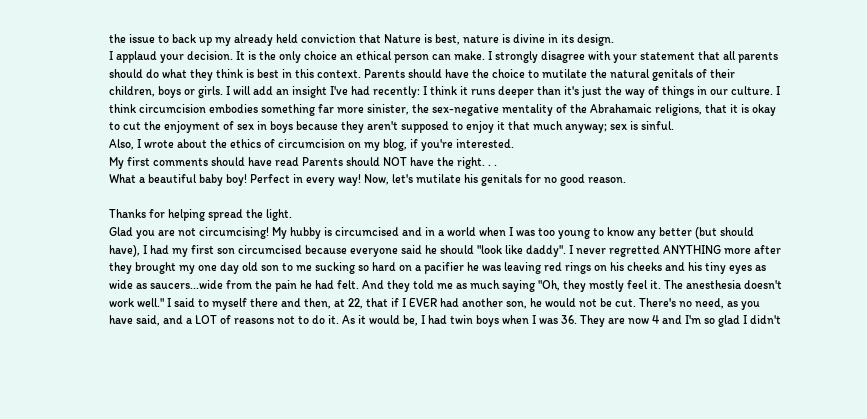the issue to back up my already held conviction that Nature is best, nature is divine in its design.
I applaud your decision. It is the only choice an ethical person can make. I strongly disagree with your statement that all parents should do what they think is best in this context. Parents should have the choice to mutilate the natural genitals of their children, boys or girls. I will add an insight I've had recently: I think it runs deeper than it's just the way of things in our culture. I think circumcision embodies something far more sinister, the sex-negative mentality of the Abrahamaic religions, that it is okay to cut the enjoyment of sex in boys because they aren't supposed to enjoy it that much anyway; sex is sinful.
Also, I wrote about the ethics of circumcision on my blog, if you're interested.
My first comments should have read Parents should NOT have the right. . .
What a beautiful baby boy! Perfect in every way! Now, let's mutilate his genitals for no good reason.

Thanks for helping spread the light.
Glad you are not circumcising! My hubby is circumcised and in a world when I was too young to know any better (but should have), I had my first son circumcised because everyone said he should "look like daddy". I never regretted ANYTHING more after they brought my one day old son to me sucking so hard on a pacifier he was leaving red rings on his cheeks and his tiny eyes as wide as saucers...wide from the pain he had felt. And they told me as much saying "Oh, they mostly feel it. The anesthesia doesn't work well." I said to myself there and then, at 22, that if I EVER had another son, he would not be cut. There's no need, as you have said, and a LOT of reasons not to do it. As it would be, I had twin boys when I was 36. They are now 4 and I'm so glad I didn't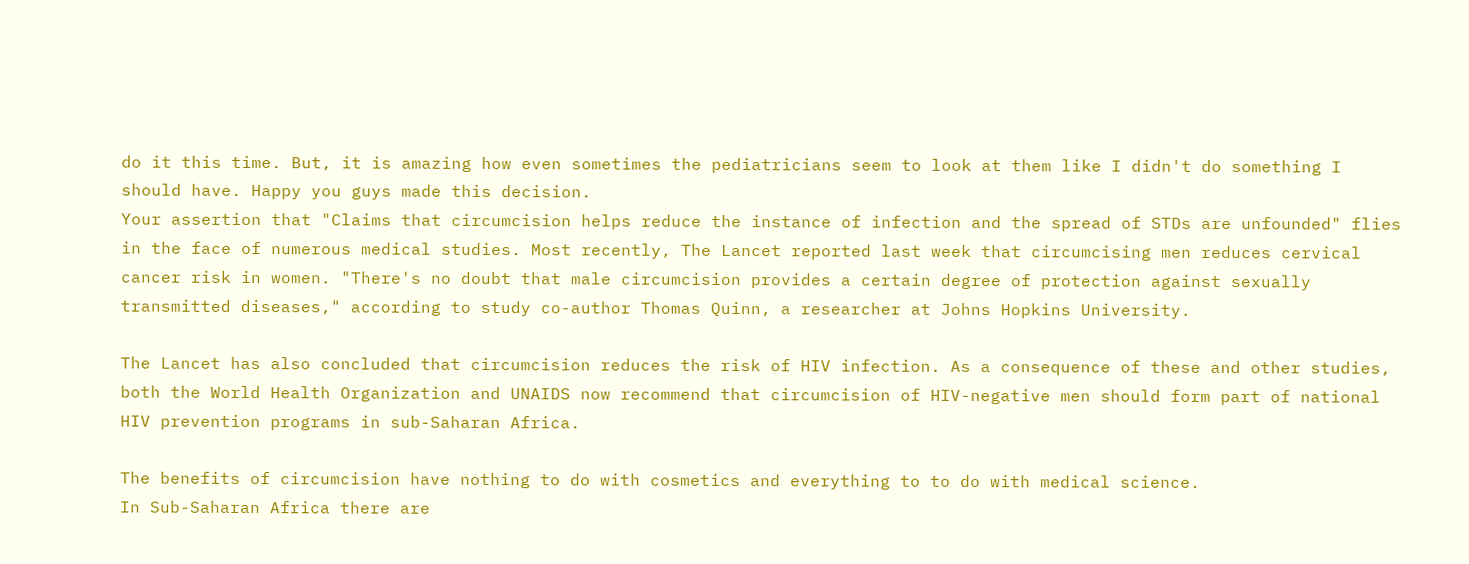do it this time. But, it is amazing how even sometimes the pediatricians seem to look at them like I didn't do something I should have. Happy you guys made this decision.
Your assertion that "Claims that circumcision helps reduce the instance of infection and the spread of STDs are unfounded" flies in the face of numerous medical studies. Most recently, The Lancet reported last week that circumcising men reduces cervical cancer risk in women. "There's no doubt that male circumcision provides a certain degree of protection against sexually transmitted diseases," according to study co-author Thomas Quinn, a researcher at Johns Hopkins University.

The Lancet has also concluded that circumcision reduces the risk of HIV infection. As a consequence of these and other studies, both the World Health Organization and UNAIDS now recommend that circumcision of HIV-negative men should form part of national HIV prevention programs in sub-Saharan Africa.

The benefits of circumcision have nothing to do with cosmetics and everything to to do with medical science.
In Sub-Saharan Africa there are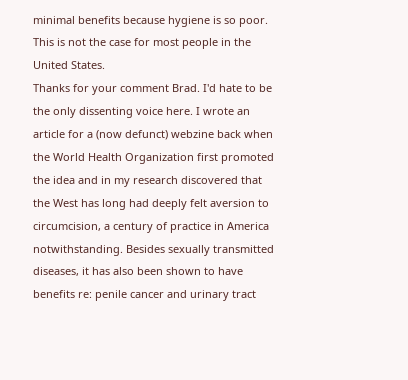minimal benefits because hygiene is so poor. This is not the case for most people in the United States.
Thanks for your comment Brad. I'd hate to be the only dissenting voice here. I wrote an article for a (now defunct) webzine back when the World Health Organization first promoted the idea and in my research discovered that the West has long had deeply felt aversion to circumcision, a century of practice in America notwithstanding. Besides sexually transmitted diseases, it has also been shown to have benefits re: penile cancer and urinary tract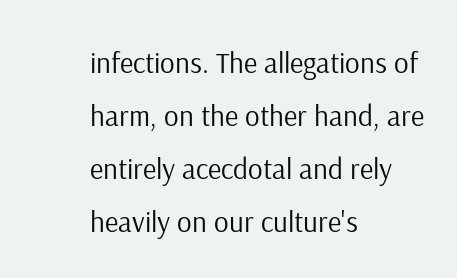infections. The allegations of harm, on the other hand, are entirely acecdotal and rely heavily on our culture's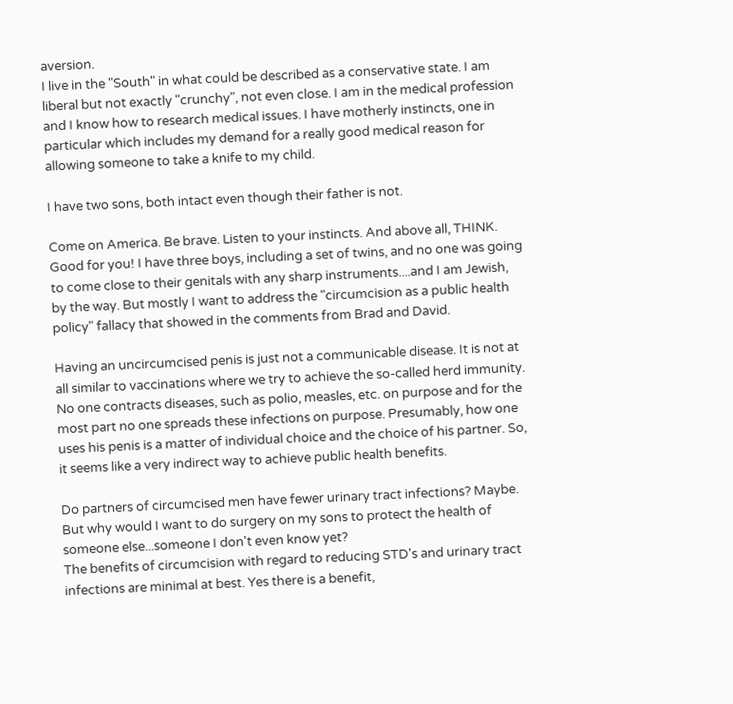aversion.
I live in the "South" in what could be described as a conservative state. I am liberal but not exactly "crunchy", not even close. I am in the medical profession and I know how to research medical issues. I have motherly instincts, one in particular which includes my demand for a really good medical reason for allowing someone to take a knife to my child.

I have two sons, both intact even though their father is not.

Come on America. Be brave. Listen to your instincts. And above all, THINK.
Good for you! I have three boys, including a set of twins, and no one was going to come close to their genitals with any sharp instruments....and I am Jewish, by the way. But mostly I want to address the "circumcision as a public health policy" fallacy that showed in the comments from Brad and David.

Having an uncircumcised penis is just not a communicable disease. It is not at all similar to vaccinations where we try to achieve the so-called herd immunity. No one contracts diseases, such as polio, measles, etc. on purpose and for the most part no one spreads these infections on purpose. Presumably, how one uses his penis is a matter of individual choice and the choice of his partner. So, it seems like a very indirect way to achieve public health benefits.

Do partners of circumcised men have fewer urinary tract infections? Maybe. But why would I want to do surgery on my sons to protect the health of someone else...someone I don't even know yet?
The benefits of circumcision with regard to reducing STD's and urinary tract infections are minimal at best. Yes there is a benefit,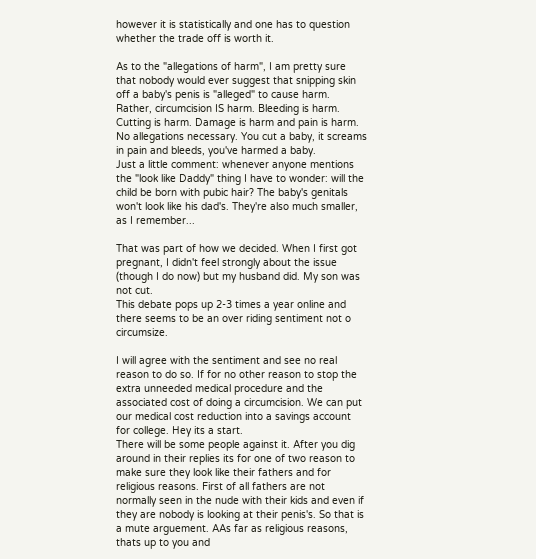however it is statistically and one has to question whether the trade off is worth it.

As to the "allegations of harm", I am pretty sure that nobody would ever suggest that snipping skin off a baby's penis is "alleged" to cause harm. Rather, circumcision IS harm. Bleeding is harm. Cutting is harm. Damage is harm and pain is harm. No allegations necessary. You cut a baby, it screams in pain and bleeds, you've harmed a baby.
Just a little comment: whenever anyone mentions the "look like Daddy" thing I have to wonder: will the child be born with pubic hair? The baby's genitals won't look like his dad's. They're also much smaller, as I remember...

That was part of how we decided. When I first got pregnant, I didn't feel strongly about the issue (though I do now) but my husband did. My son was not cut.
This debate pops up 2-3 times a year online and there seems to be an over riding sentiment not o circumsize.

I will agree with the sentiment and see no real reason to do so. If for no other reason to stop the extra unneeded medical procedure and the associated cost of doing a circumcision. We can put our medical cost reduction into a savings account for college. Hey its a start.
There will be some people against it. After you dig around in their replies its for one of two reason to make sure they look like their fathers and for religious reasons. First of all fathers are not normally seen in the nude with their kids and even if they are nobody is looking at their penis's. So that is a mute arguement. AAs far as religious reasons, thats up to you and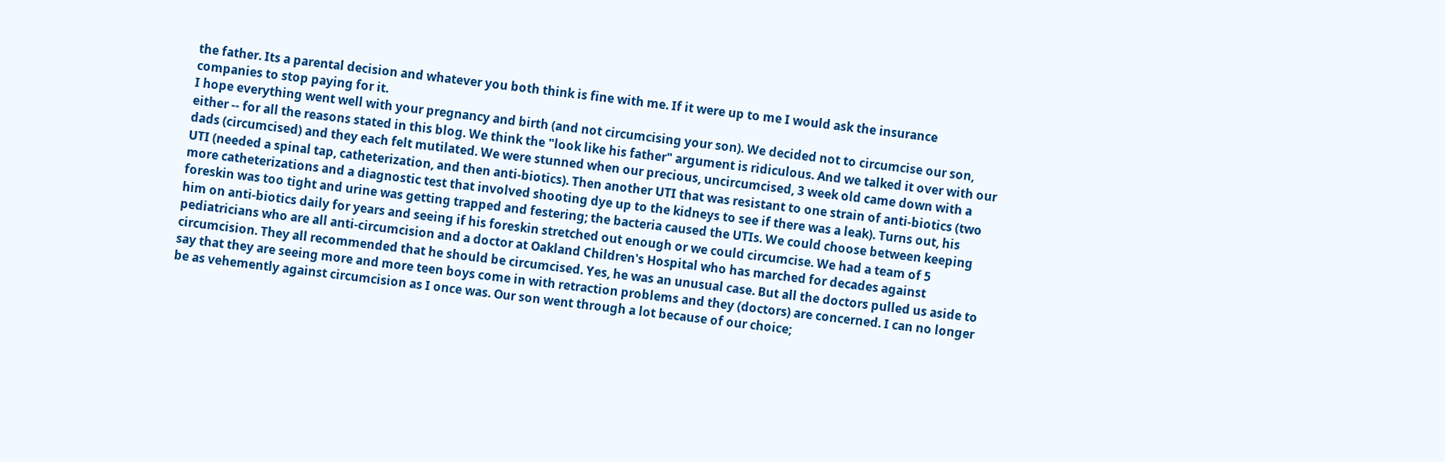the father. Its a parental decision and whatever you both think is fine with me. If it were up to me I would ask the insurance companies to stop paying for it.
I hope everything went well with your pregnancy and birth (and not circumcising your son). We decided not to circumcise our son, either -- for all the reasons stated in this blog. We think the "look like his father" argument is ridiculous. And we talked it over with our dads (circumcised) and they each felt mutilated. We were stunned when our precious, uncircumcised, 3 week old came down with a UTI (needed a spinal tap, catheterization, and then anti-biotics). Then another UTI that was resistant to one strain of anti-biotics (two more catheterizations and a diagnostic test that involved shooting dye up to the kidneys to see if there was a leak). Turns out, his foreskin was too tight and urine was getting trapped and festering; the bacteria caused the UTIs. We could choose between keeping him on anti-biotics daily for years and seeing if his foreskin stretched out enough or we could circumcise. We had a team of 5 pediatricians who are all anti-circumcision and a doctor at Oakland Children's Hospital who has marched for decades against circumcision. They all recommended that he should be circumcised. Yes, he was an unusual case. But all the doctors pulled us aside to say that they are seeing more and more teen boys come in with retraction problems and they (doctors) are concerned. I can no longer be as vehemently against circumcision as I once was. Our son went through a lot because of our choice;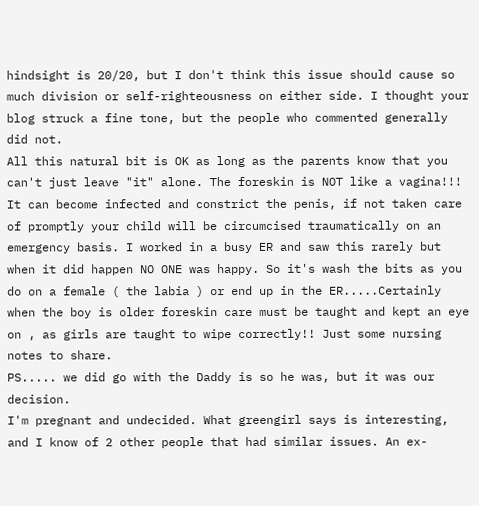hindsight is 20/20, but I don't think this issue should cause so much division or self-righteousness on either side. I thought your blog struck a fine tone, but the people who commented generally did not.
All this natural bit is OK as long as the parents know that you can't just leave "it" alone. The foreskin is NOT like a vagina!!! It can become infected and constrict the penis, if not taken care of promptly your child will be circumcised traumatically on an emergency basis. I worked in a busy ER and saw this rarely but when it did happen NO ONE was happy. So it's wash the bits as you do on a female ( the labia ) or end up in the ER.....Certainly when the boy is older foreskin care must be taught and kept an eye on , as girls are taught to wipe correctly!! Just some nursing notes to share.
PS..... we did go with the Daddy is so he was, but it was our decision.
I'm pregnant and undecided. What greengirl says is interesting, and I know of 2 other people that had similar issues. An ex-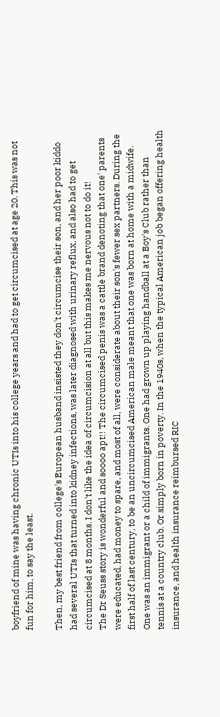boyfriend of mine was having chronic UTIs into his college years and had to get circumcised at age 20. This was not fun for him, to say the least.

Then, my best friend from college's European husband insisted they don't circumcise their son, and her poor kiddo had several UTIs that turned into kidney infections, was later diagnosed with urinary reflux, and also had to get circumcised at 8 months. I don't like the idea of circumcision at all but this makes me nervous not to do it!
The Dr Seuss story is wonderful and soooo apt!! The circumcised penis was a cattle brand denoting that one' parents were educated, had money to spare, and most of all, were considerate about their son's fewer sex partners. During the first half of last century, to be an uncircumcised American male meant that one was born at home with a midwife. One was an immigrant or a child of immigrants. One had grown up playing handball at a Boy's Club rather than tennis at a country club. Or simply born in poverty. In the 1940s, when the typical American job began offering health insurance, and health insurance reimbursed RIC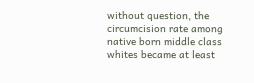without question, the circumcision rate among native born middle class whites became at least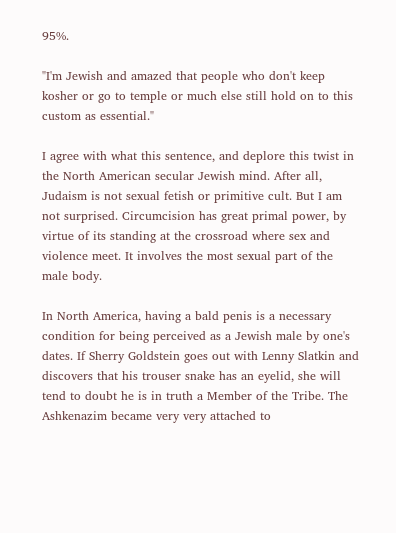95%.

"I'm Jewish and amazed that people who don't keep kosher or go to temple or much else still hold on to this custom as essential."

I agree with what this sentence, and deplore this twist in the North American secular Jewish mind. After all, Judaism is not sexual fetish or primitive cult. But I am not surprised. Circumcision has great primal power, by virtue of its standing at the crossroad where sex and violence meet. It involves the most sexual part of the male body.

In North America, having a bald penis is a necessary condition for being perceived as a Jewish male by one's dates. If Sherry Goldstein goes out with Lenny Slatkin and discovers that his trouser snake has an eyelid, she will tend to doubt he is in truth a Member of the Tribe. The Ashkenazim became very very attached to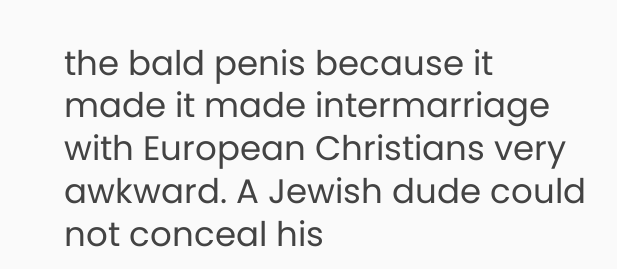the bald penis because it made it made intermarriage with European Christians very awkward. A Jewish dude could not conceal his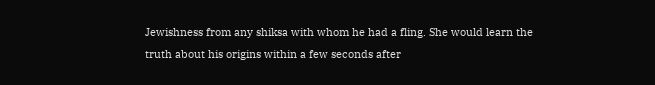Jewishness from any shiksa with whom he had a fling. She would learn the truth about his origins within a few seconds after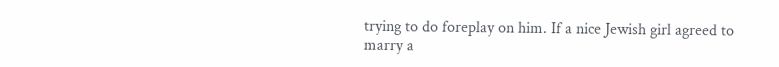trying to do foreplay on him. If a nice Jewish girl agreed to marry a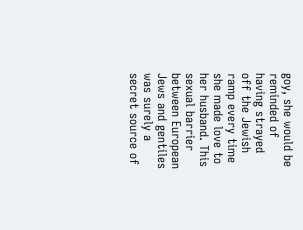goy, she would be reminded of having strayed off the Jewish ramp every time she made love to her husband. This sexual barrier between European Jews and gentiles was surely a secret source of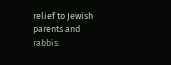relief to Jewish parents and rabbis.